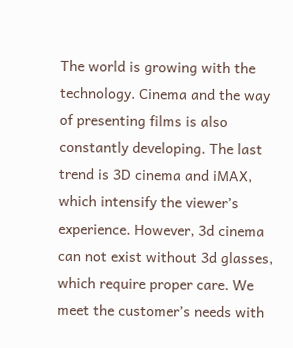The world is growing with the technology. Cinema and the way of presenting films is also constantly developing. The last trend is 3D cinema and iMAX, which intensify the viewer’s experience. However, 3d cinema can not exist without 3d glasses, which require proper care. We meet the customer’s needs with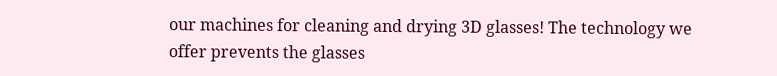our machines for cleaning and drying 3D glasses! The technology we offer prevents the glasses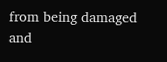from being damaged and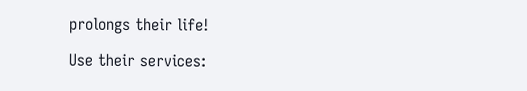prolongs their life!

Use their services: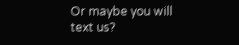Or maybe you will  text us?